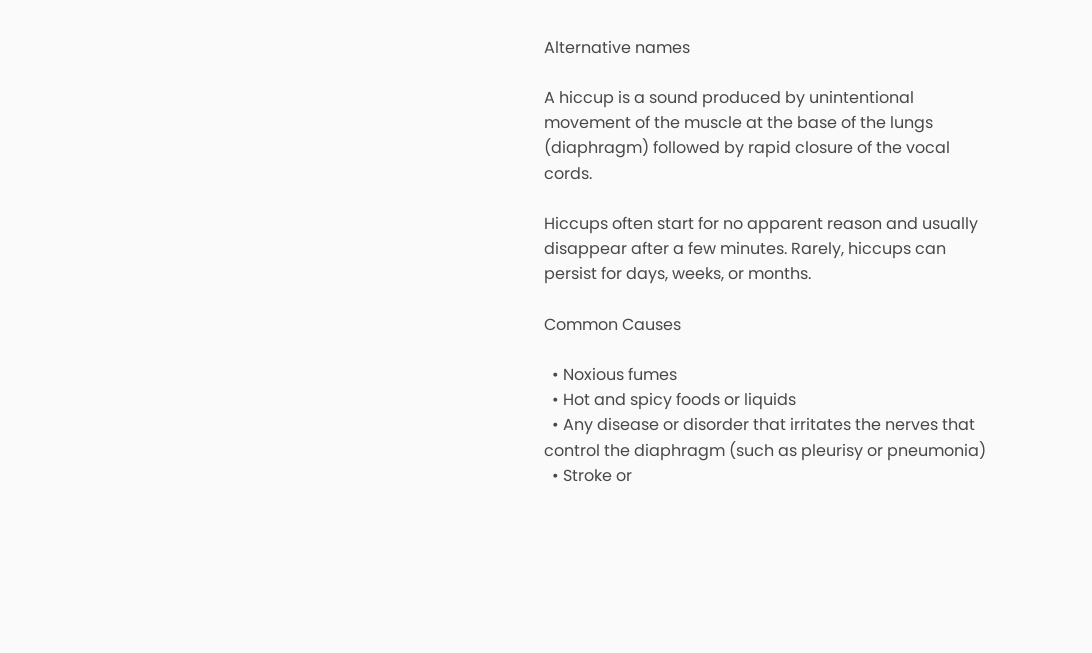Alternative names

A hiccup is a sound produced by unintentional movement of the muscle at the base of the lungs (diaphragm) followed by rapid closure of the vocal cords.

Hiccups often start for no apparent reason and usually disappear after a few minutes. Rarely, hiccups can persist for days, weeks, or months.

Common Causes

  • Noxious fumes
  • Hot and spicy foods or liquids
  • Any disease or disorder that irritates the nerves that control the diaphragm (such as pleurisy or pneumonia)
  • Stroke or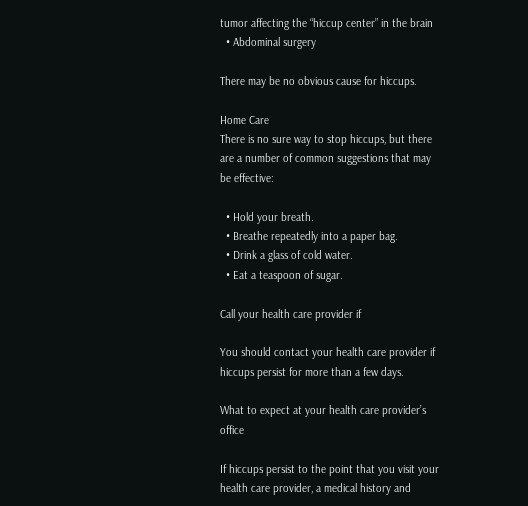tumor affecting the “hiccup center” in the brain
  • Abdominal surgery

There may be no obvious cause for hiccups.

Home Care
There is no sure way to stop hiccups, but there are a number of common suggestions that may be effective:

  • Hold your breath.
  • Breathe repeatedly into a paper bag.
  • Drink a glass of cold water.
  • Eat a teaspoon of sugar.

Call your health care provider if

You should contact your health care provider if hiccups persist for more than a few days.

What to expect at your health care provider’s office

If hiccups persist to the point that you visit your health care provider, a medical history and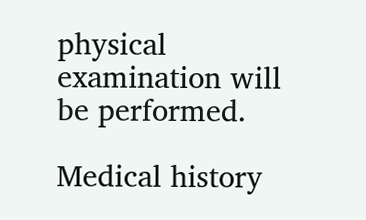physical examination will be performed.

Medical history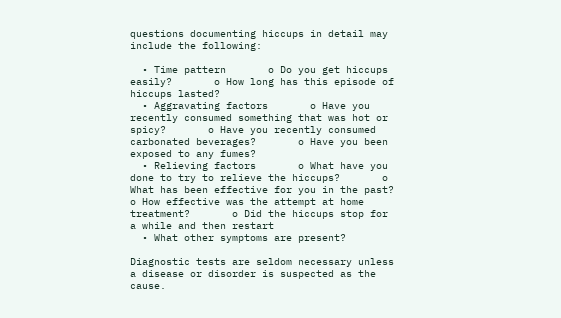questions documenting hiccups in detail may include the following:

  • Time pattern       o Do you get hiccups easily?       o How long has this episode of hiccups lasted?
  • Aggravating factors       o Have you recently consumed something that was hot or spicy?       o Have you recently consumed carbonated beverages?       o Have you been exposed to any fumes?
  • Relieving factors       o What have you done to try to relieve the hiccups?       o What has been effective for you in the past?       o How effective was the attempt at home treatment?       o Did the hiccups stop for a while and then restart
  • What other symptoms are present?

Diagnostic tests are seldom necessary unless a disease or disorder is suspected as the cause.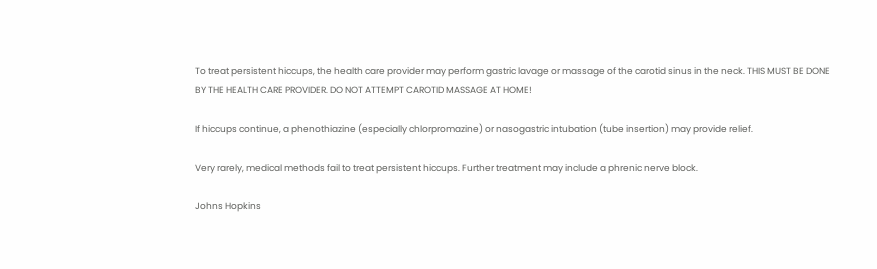To treat persistent hiccups, the health care provider may perform gastric lavage or massage of the carotid sinus in the neck. THIS MUST BE DONE BY THE HEALTH CARE PROVIDER. DO NOT ATTEMPT CAROTID MASSAGE AT HOME!

If hiccups continue, a phenothiazine (especially chlorpromazine) or nasogastric intubation (tube insertion) may provide relief.

Very rarely, medical methods fail to treat persistent hiccups. Further treatment may include a phrenic nerve block.

Johns Hopkins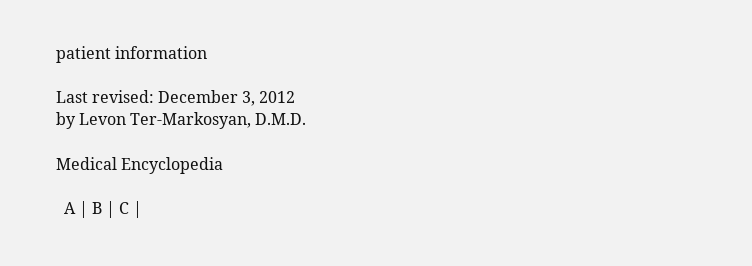patient information

Last revised: December 3, 2012
by Levon Ter-Markosyan, D.M.D.

Medical Encyclopedia

  A | B | C |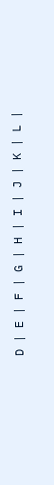D | E | F | G | H | I | J | K | L |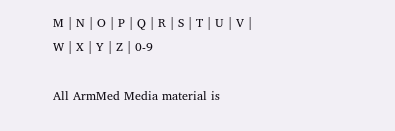M | N | O | P | Q | R | S | T | U | V | W | X | Y | Z | 0-9

All ArmMed Media material is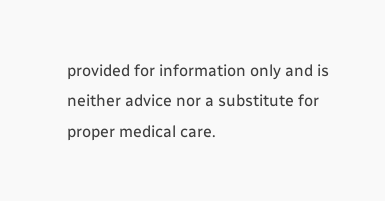provided for information only and is neither advice nor a substitute for proper medical care.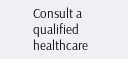Consult a qualified healthcare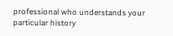professional who understands your particular history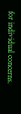for individual concerns.